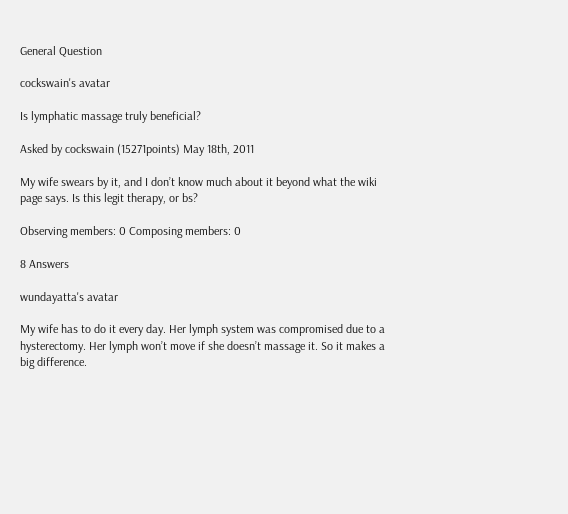General Question

cockswain's avatar

Is lymphatic massage truly beneficial?

Asked by cockswain (15271points) May 18th, 2011

My wife swears by it, and I don’t know much about it beyond what the wiki page says. Is this legit therapy, or bs?

Observing members: 0 Composing members: 0

8 Answers

wundayatta's avatar

My wife has to do it every day. Her lymph system was compromised due to a hysterectomy. Her lymph won’t move if she doesn’t massage it. So it makes a big difference.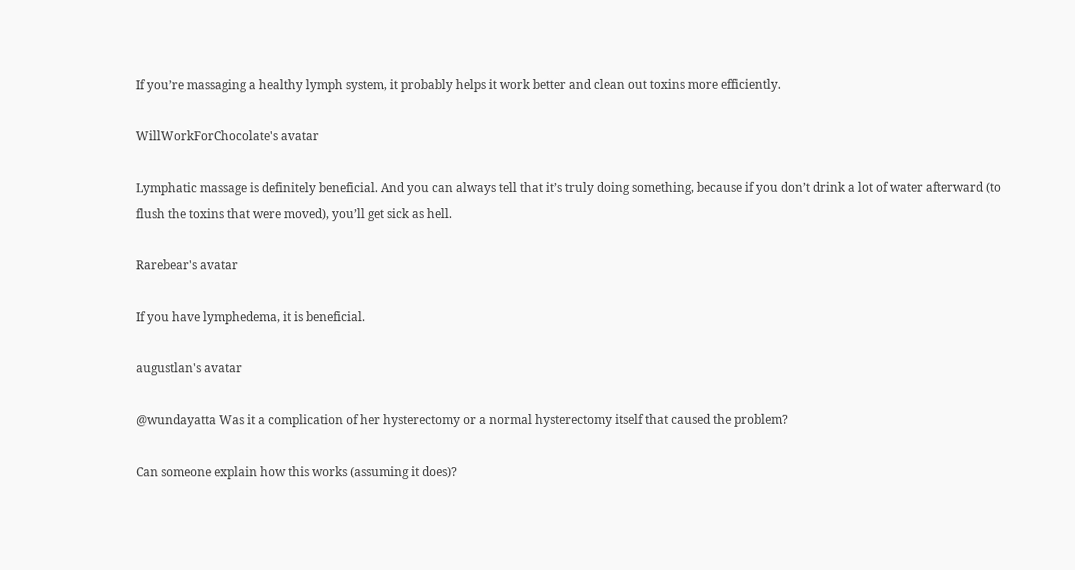If you’re massaging a healthy lymph system, it probably helps it work better and clean out toxins more efficiently.

WillWorkForChocolate's avatar

Lymphatic massage is definitely beneficial. And you can always tell that it’s truly doing something, because if you don’t drink a lot of water afterward (to flush the toxins that were moved), you’ll get sick as hell.

Rarebear's avatar

If you have lymphedema, it is beneficial.

augustlan's avatar

@wundayatta Was it a complication of her hysterectomy or a normal hysterectomy itself that caused the problem?

Can someone explain how this works (assuming it does)?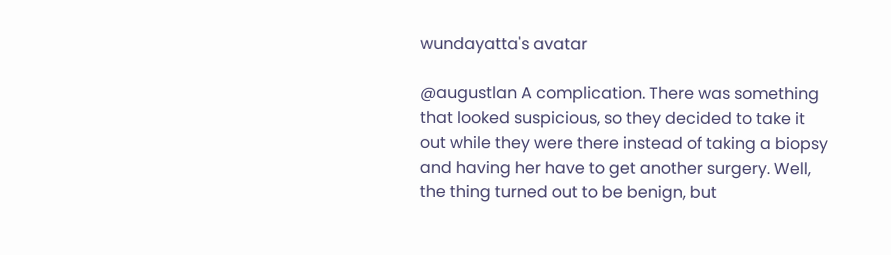wundayatta's avatar

@augustlan A complication. There was something that looked suspicious, so they decided to take it out while they were there instead of taking a biopsy and having her have to get another surgery. Well, the thing turned out to be benign, but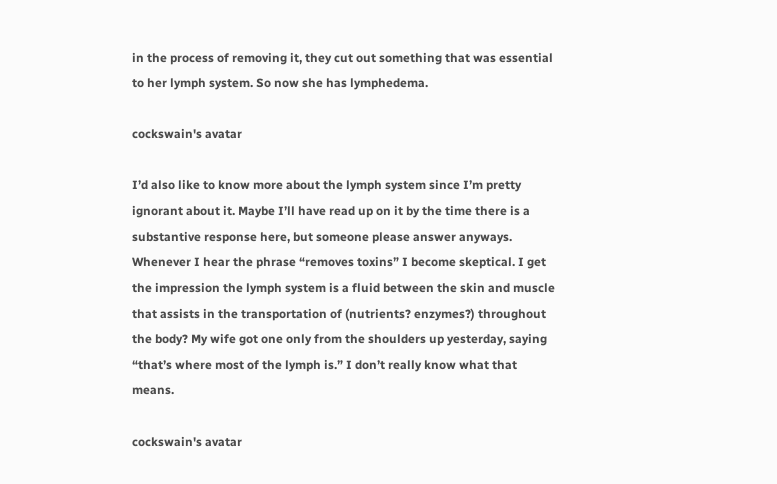in the process of removing it, they cut out something that was essential to her lymph system. So now she has lymphedema.

cockswain's avatar

I’d also like to know more about the lymph system since I’m pretty ignorant about it. Maybe I’ll have read up on it by the time there is a substantive response here, but someone please answer anyways. Whenever I hear the phrase “removes toxins” I become skeptical. I get the impression the lymph system is a fluid between the skin and muscle that assists in the transportation of (nutrients? enzymes?) throughout the body? My wife got one only from the shoulders up yesterday, saying “that’s where most of the lymph is.” I don’t really know what that means.

cockswain's avatar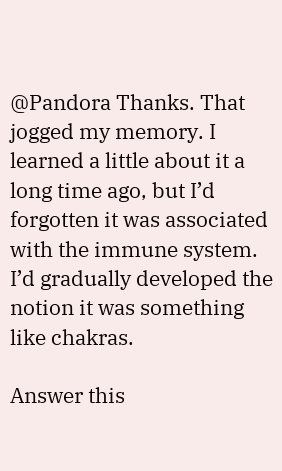@Pandora Thanks. That jogged my memory. I learned a little about it a long time ago, but I’d forgotten it was associated with the immune system. I’d gradually developed the notion it was something like chakras.

Answer this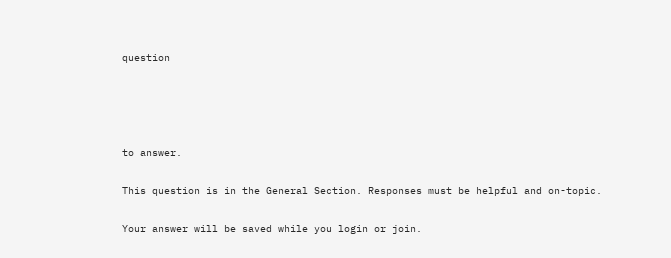question




to answer.

This question is in the General Section. Responses must be helpful and on-topic.

Your answer will be saved while you login or join.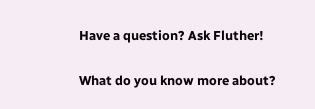Have a question? Ask Fluther!

What do you know more about?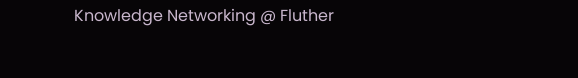Knowledge Networking @ Fluther